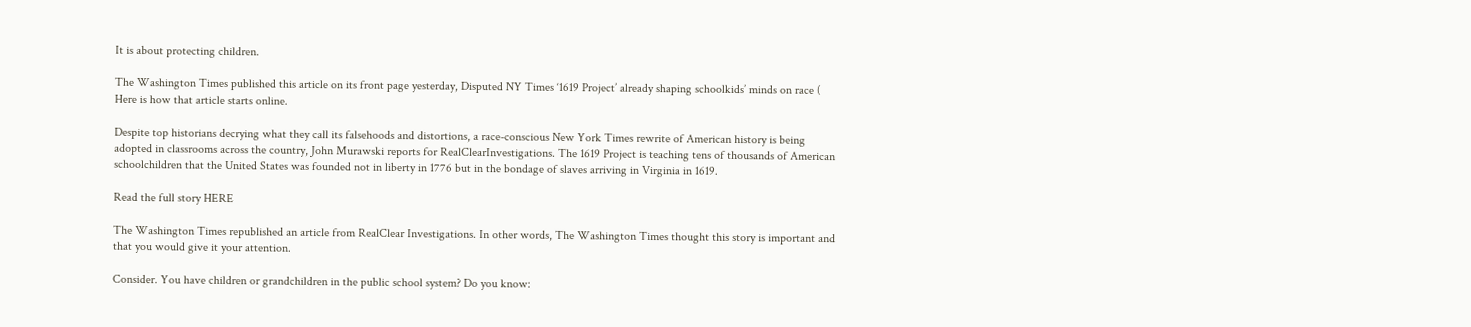It is about protecting children.

The Washington Times published this article on its front page yesterday, Disputed NY Times ‘1619 Project’ already shaping schoolkids’ minds on race ( Here is how that article starts online.

Despite top historians decrying what they call its falsehoods and distortions, a race-conscious New York Times rewrite of American history is being adopted in classrooms across the country, John Murawski reports for RealClearInvestigations. The 1619 Project is teaching tens of thousands of American schoolchildren that the United States was founded not in liberty in 1776 but in the bondage of slaves arriving in Virginia in 1619.

Read the full story HERE

The Washington Times republished an article from RealClear Investigations. In other words, The Washington Times thought this story is important and that you would give it your attention.

Consider. You have children or grandchildren in the public school system? Do you know: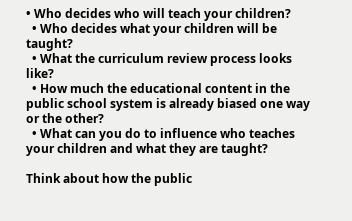• Who decides who will teach your children?
  • Who decides what your children will be taught?
  • What the curriculum review process looks like?
  • How much the educational content in the public school system is already biased one way or the other?
  • What can you do to influence who teaches your children and what they are taught?

Think about how the public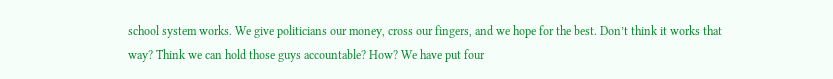school system works. We give politicians our money, cross our fingers, and we hope for the best. Don’t think it works that way? Think we can hold those guys accountable? How? We have put four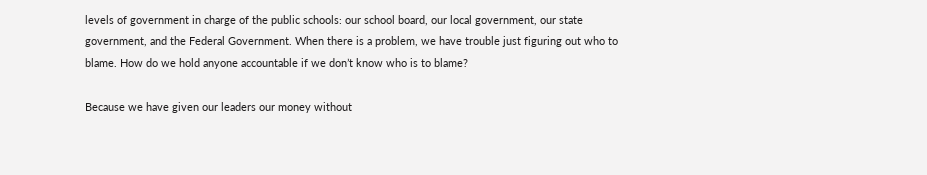levels of government in charge of the public schools: our school board, our local government, our state government, and the Federal Government. When there is a problem, we have trouble just figuring out who to blame. How do we hold anyone accountable if we don’t know who is to blame?

Because we have given our leaders our money without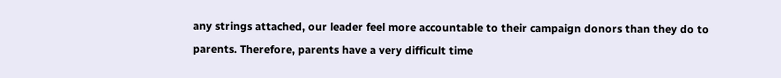any strings attached, our leader feel more accountable to their campaign donors than they do to parents. Therefore, parents have a very difficult time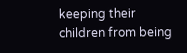keeping their children from being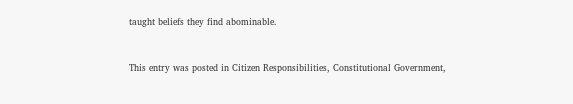taught beliefs they find abominable.


This entry was posted in Citizen Responsibilities, Constitutional Government,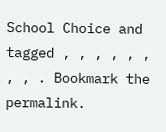School Choice and tagged , , , , , , , , . Bookmark the permalink.